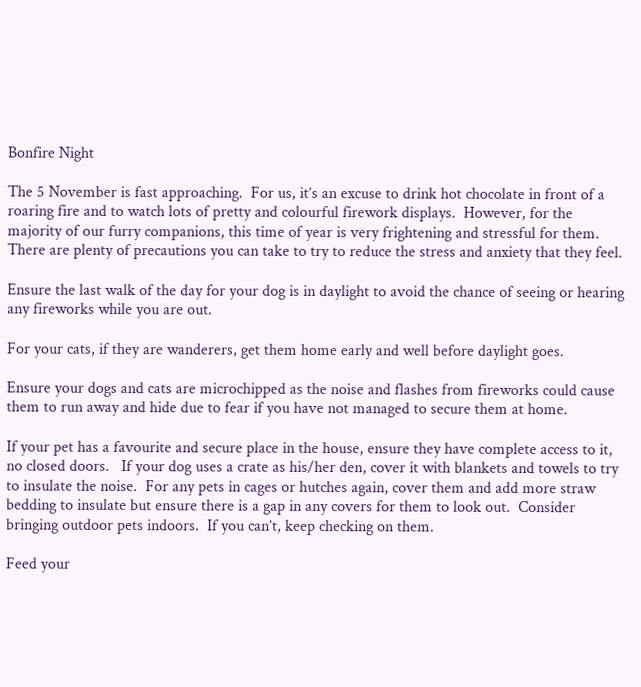Bonfire Night

The 5 November is fast approaching.  For us, it’s an excuse to drink hot chocolate in front of a roaring fire and to watch lots of pretty and colourful firework displays.  However, for the majority of our furry companions, this time of year is very frightening and stressful for them.  There are plenty of precautions you can take to try to reduce the stress and anxiety that they feel.

Ensure the last walk of the day for your dog is in daylight to avoid the chance of seeing or hearing any fireworks while you are out.

For your cats, if they are wanderers, get them home early and well before daylight goes.

Ensure your dogs and cats are microchipped as the noise and flashes from fireworks could cause them to run away and hide due to fear if you have not managed to secure them at home.

If your pet has a favourite and secure place in the house, ensure they have complete access to it, no closed doors.   If your dog uses a crate as his/her den, cover it with blankets and towels to try to insulate the noise.  For any pets in cages or hutches again, cover them and add more straw bedding to insulate but ensure there is a gap in any covers for them to look out.  Consider bringing outdoor pets indoors.  If you can’t, keep checking on them.

Feed your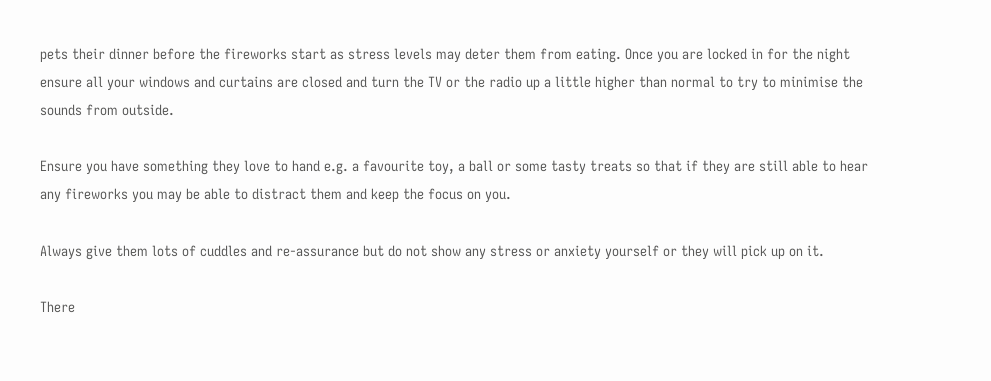pets their dinner before the fireworks start as stress levels may deter them from eating. Once you are locked in for the night ensure all your windows and curtains are closed and turn the TV or the radio up a little higher than normal to try to minimise the sounds from outside.

Ensure you have something they love to hand e.g. a favourite toy, a ball or some tasty treats so that if they are still able to hear any fireworks you may be able to distract them and keep the focus on you.

Always give them lots of cuddles and re-assurance but do not show any stress or anxiety yourself or they will pick up on it.

There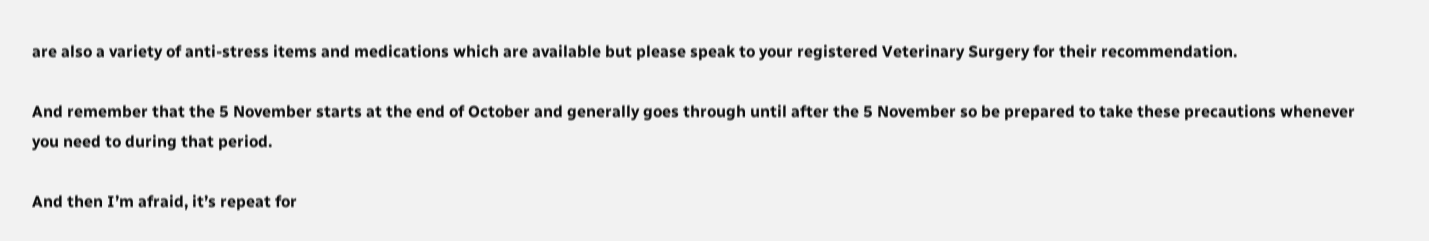are also a variety of anti-stress items and medications which are available but please speak to your registered Veterinary Surgery for their recommendation.

And remember that the 5 November starts at the end of October and generally goes through until after the 5 November so be prepared to take these precautions whenever you need to during that period.

And then I’m afraid, it’s repeat for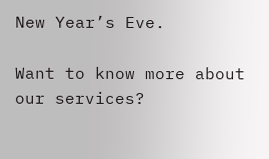New Year’s Eve.

Want to know more about our services?